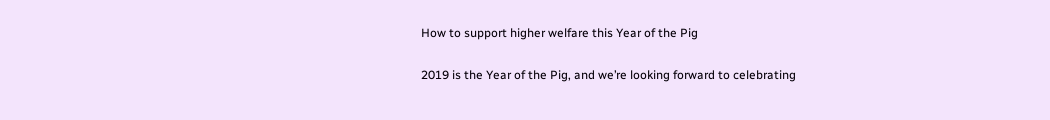How to support higher welfare this Year of the Pig

2019 is the Year of the Pig, and we’re looking forward to celebrating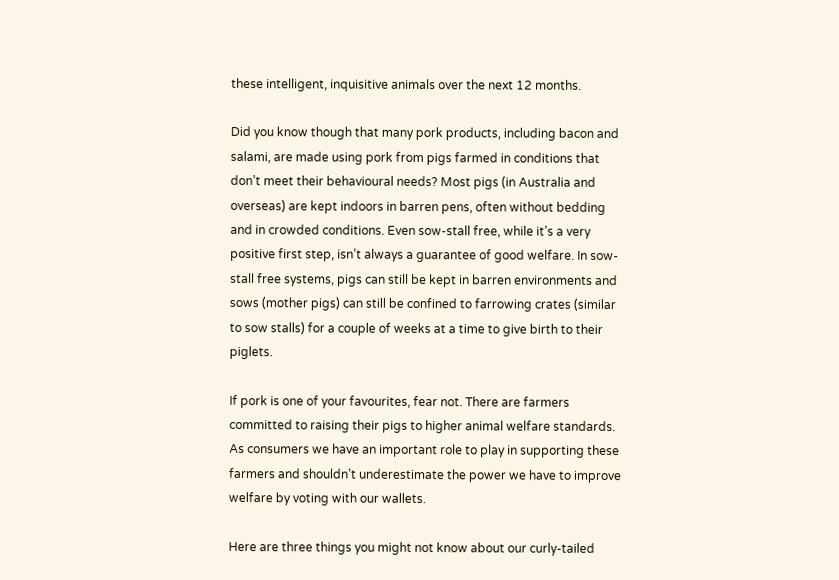these intelligent, inquisitive animals over the next 12 months.

Did you know though that many pork products, including bacon and salami, are made using pork from pigs farmed in conditions that don’t meet their behavioural needs? Most pigs (in Australia and overseas) are kept indoors in barren pens, often without bedding and in crowded conditions. Even sow-stall free, while it’s a very positive first step, isn’t always a guarantee of good welfare. In sow-stall free systems, pigs can still be kept in barren environments and sows (mother pigs) can still be confined to farrowing crates (similar to sow stalls) for a couple of weeks at a time to give birth to their piglets.

If pork is one of your favourites, fear not. There are farmers committed to raising their pigs to higher animal welfare standards. As consumers we have an important role to play in supporting these farmers and shouldn’t underestimate the power we have to improve welfare by voting with our wallets.

Here are three things you might not know about our curly-tailed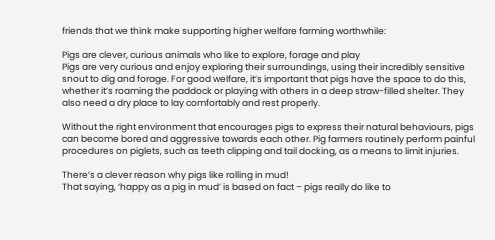friends that we think make supporting higher welfare farming worthwhile:

Pigs are clever, curious animals who like to explore, forage and play
Pigs are very curious and enjoy exploring their surroundings, using their incredibly sensitive snout to dig and forage. For good welfare, it’s important that pigs have the space to do this, whether it’s roaming the paddock or playing with others in a deep straw-filled shelter. They also need a dry place to lay comfortably and rest properly.

Without the right environment that encourages pigs to express their natural behaviours, pigs can become bored and aggressive towards each other. Pig farmers routinely perform painful procedures on piglets, such as teeth clipping and tail docking, as a means to limit injuries.

There’s a clever reason why pigs like rolling in mud!
That saying, ‘happy as a pig in mud’ is based on fact – pigs really do like to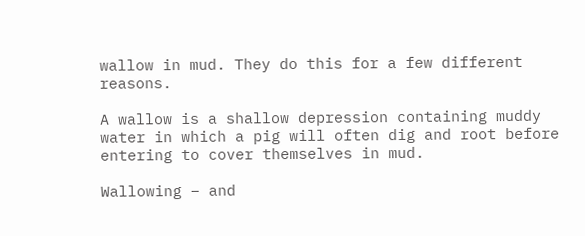wallow in mud. They do this for a few different reasons.

A wallow is a shallow depression containing muddy water in which a pig will often dig and root before entering to cover themselves in mud.

Wallowing – and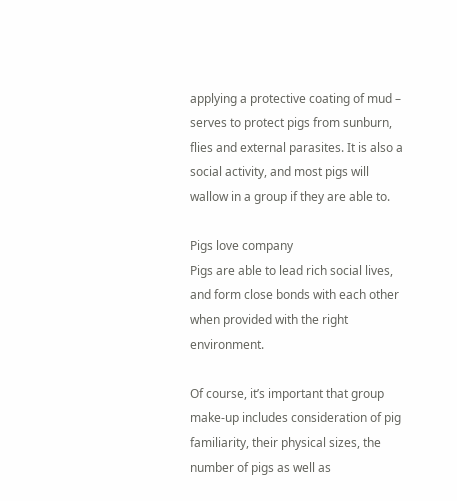applying a protective coating of mud – serves to protect pigs from sunburn, flies and external parasites. It is also a social activity, and most pigs will wallow in a group if they are able to.

Pigs love company
Pigs are able to lead rich social lives, and form close bonds with each other when provided with the right environment.

Of course, it’s important that group make-up includes consideration of pig familiarity, their physical sizes, the number of pigs as well as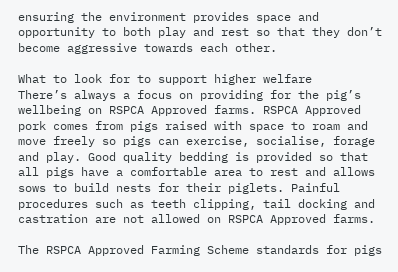ensuring the environment provides space and opportunity to both play and rest so that they don’t become aggressive towards each other.

What to look for to support higher welfare
There’s always a focus on providing for the pig’s wellbeing on RSPCA Approved farms. RSPCA Approved pork comes from pigs raised with space to roam and move freely so pigs can exercise, socialise, forage and play. Good quality bedding is provided so that all pigs have a comfortable area to rest and allows sows to build nests for their piglets. Painful procedures such as teeth clipping, tail docking and castration are not allowed on RSPCA Approved farms.

The RSPCA Approved Farming Scheme standards for pigs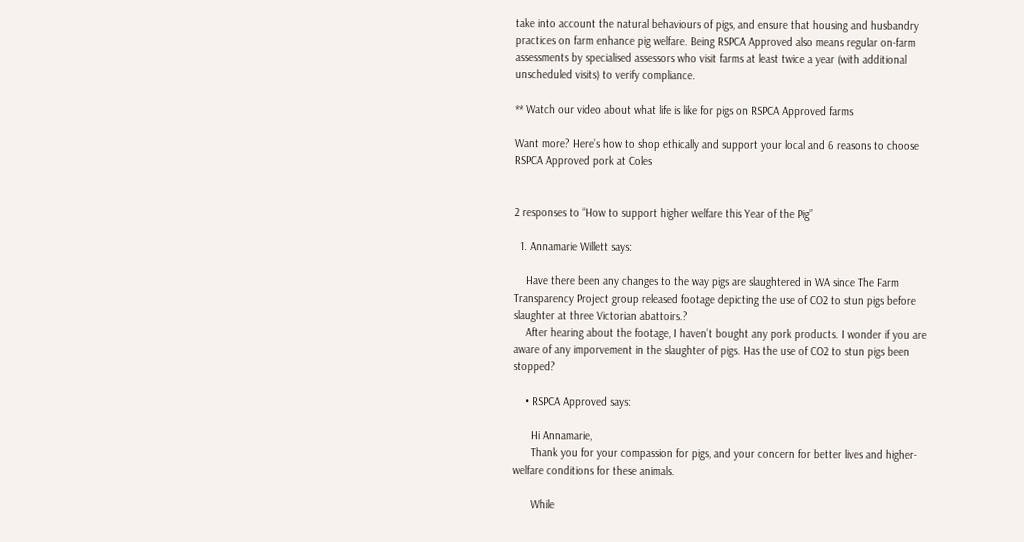take into account the natural behaviours of pigs, and ensure that housing and husbandry practices on farm enhance pig welfare. Being RSPCA Approved also means regular on-farm assessments by specialised assessors who visit farms at least twice a year (with additional unscheduled visits) to verify compliance.

** Watch our video about what life is like for pigs on RSPCA Approved farms

Want more? Here’s how to shop ethically and support your local and 6 reasons to choose RSPCA Approved pork at Coles


2 responses to “How to support higher welfare this Year of the Pig”

  1. Annamarie Willett says:

    Have there been any changes to the way pigs are slaughtered in WA since The Farm Transparency Project group released footage depicting the use of CO2 to stun pigs before slaughter at three Victorian abattoirs.?
    After hearing about the footage, I haven’t bought any pork products. I wonder if you are aware of any imporvement in the slaughter of pigs. Has the use of CO2 to stun pigs been stopped?

    • RSPCA Approved says:

      Hi Annamarie,
      Thank you for your compassion for pigs, and your concern for better lives and higher-welfare conditions for these animals.

      While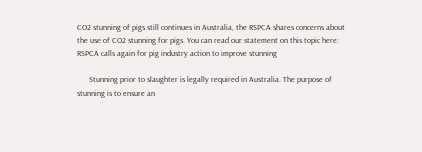CO2 stunning of pigs still continues in Australia, the RSPCA shares concerns about the use of CO2 stunning for pigs. You can read our statement on this topic here: RSPCA calls again for pig industry action to improve stunning

      Stunning prior to slaughter is legally required in Australia. The purpose of stunning is to ensure an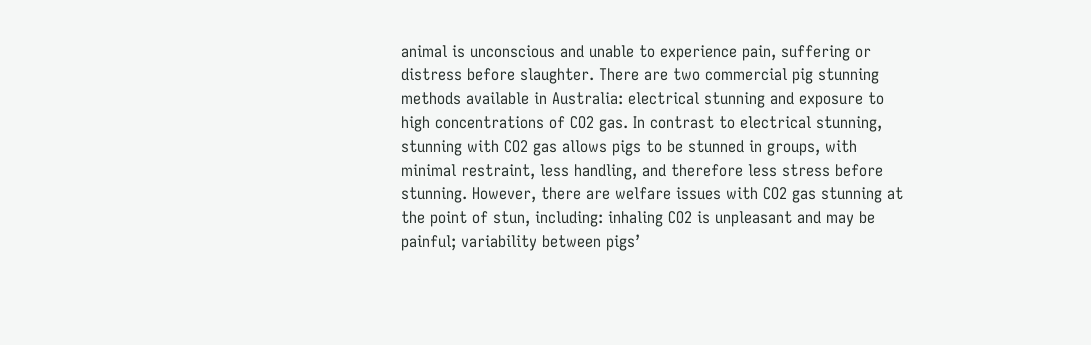animal is unconscious and unable to experience pain, suffering or distress before slaughter. There are two commercial pig stunning methods available in Australia: electrical stunning and exposure to high concentrations of CO2 gas. In contrast to electrical stunning, stunning with CO2 gas allows pigs to be stunned in groups, with minimal restraint, less handling, and therefore less stress before stunning. However, there are welfare issues with CO2 gas stunning at the point of stun, including: inhaling CO2 is unpleasant and may be painful; variability between pigs’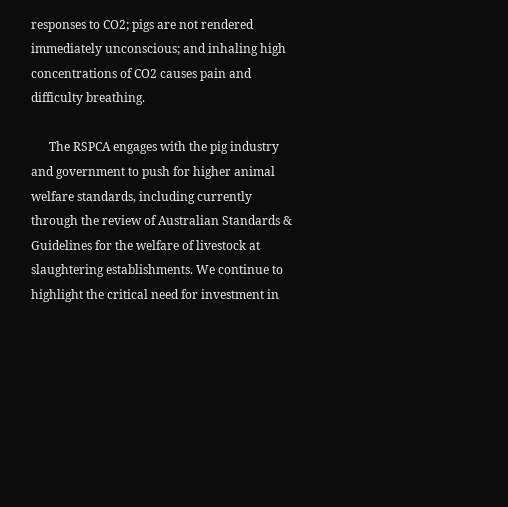responses to CO2; pigs are not rendered immediately unconscious; and inhaling high concentrations of CO2 causes pain and difficulty breathing.

      The RSPCA engages with the pig industry and government to push for higher animal welfare standards, including currently through the review of Australian Standards & Guidelines for the welfare of livestock at slaughtering establishments. We continue to highlight the critical need for investment in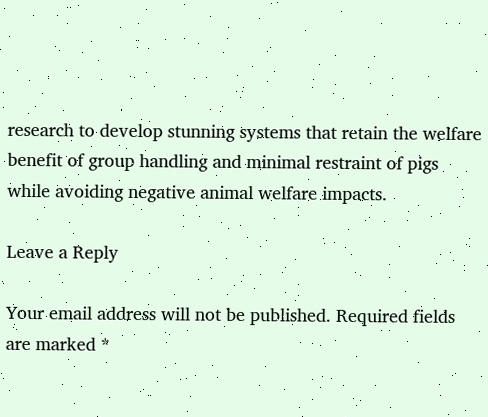research to develop stunning systems that retain the welfare benefit of group handling and minimal restraint of pigs while avoiding negative animal welfare impacts.

Leave a Reply

Your email address will not be published. Required fields are marked *